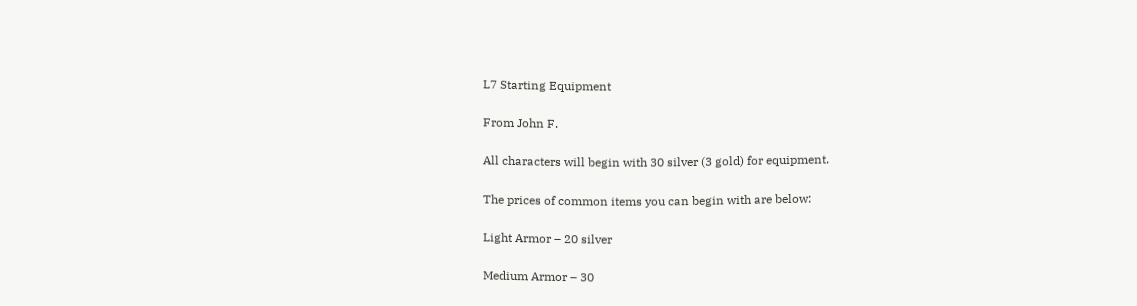L7 Starting Equipment

From John F.

All characters will begin with 30 silver (3 gold) for equipment.

The prices of common items you can begin with are below:

Light Armor – 20 silver

Medium Armor – 30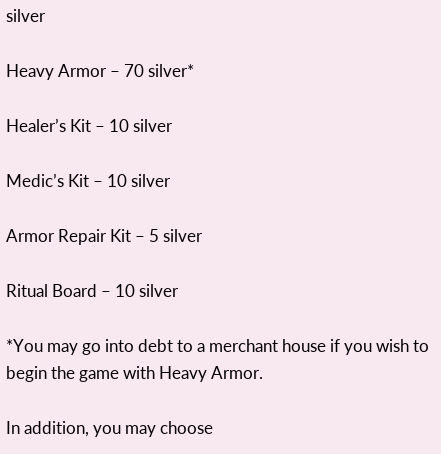silver

Heavy Armor – 70 silver*

Healer’s Kit – 10 silver

Medic’s Kit – 10 silver

Armor Repair Kit – 5 silver

Ritual Board – 10 silver

*You may go into debt to a merchant house if you wish to begin the game with Heavy Armor.

In addition, you may choose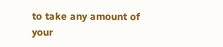to take any amount of your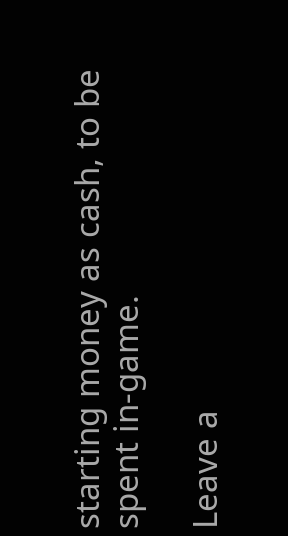starting money as cash, to be spent in-game.

Leave a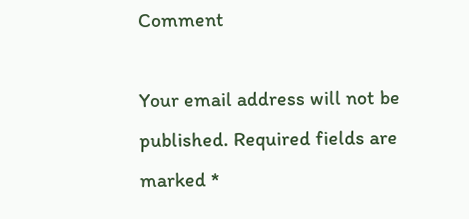Comment

Your email address will not be published. Required fields are marked *